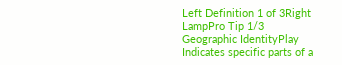Left Definition 1 of 3Right
LampPro Tip 1/3
Geographic IdentityPlay
Indicates specific parts of a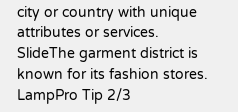city or country with unique attributes or services. SlideThe garment district is known for its fashion stores.
LampPro Tip 2/3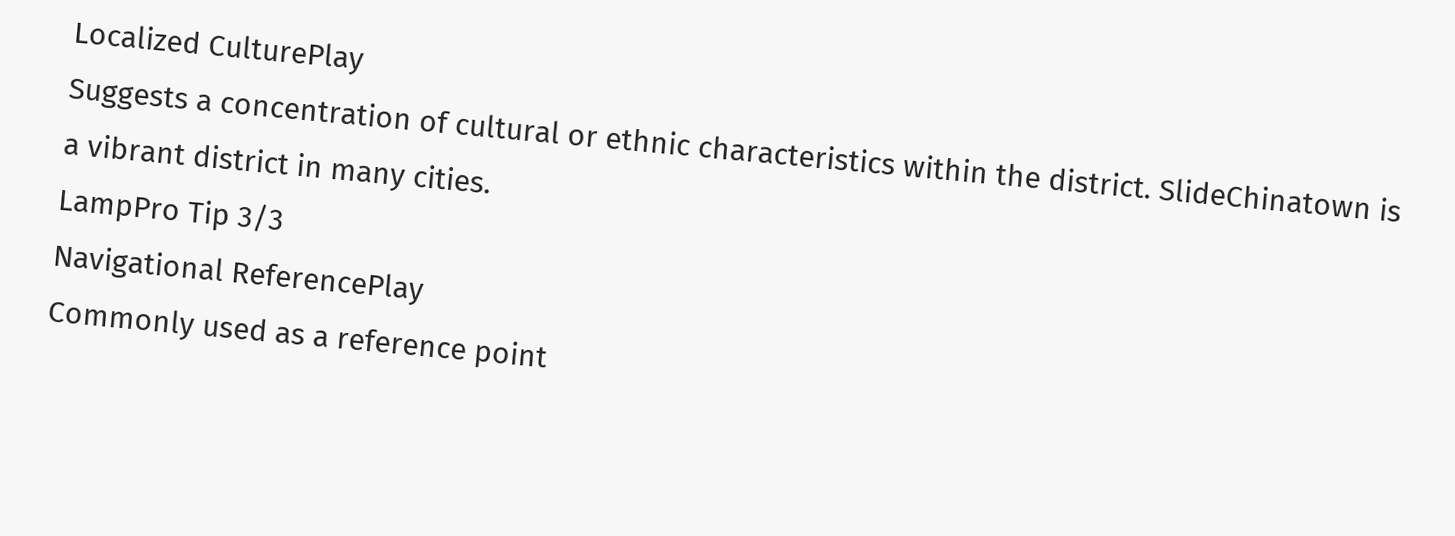Localized CulturePlay
Suggests a concentration of cultural or ethnic characteristics within the district. SlideChinatown is a vibrant district in many cities.
LampPro Tip 3/3
Navigational ReferencePlay
Commonly used as a reference point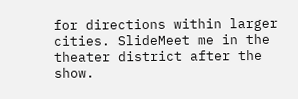for directions within larger cities. SlideMeet me in the theater district after the show.